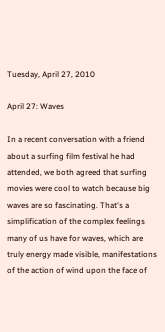Tuesday, April 27, 2010

April 27: Waves

In a recent conversation with a friend about a surfing film festival he had attended, we both agreed that surfing movies were cool to watch because big waves are so fascinating. That's a simplification of the complex feelings many of us have for waves, which are truly energy made visible, manifestations of the action of wind upon the face of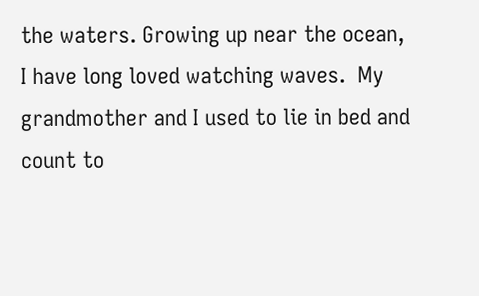the waters. Growing up near the ocean, I have long loved watching waves.  My grandmother and I used to lie in bed and count to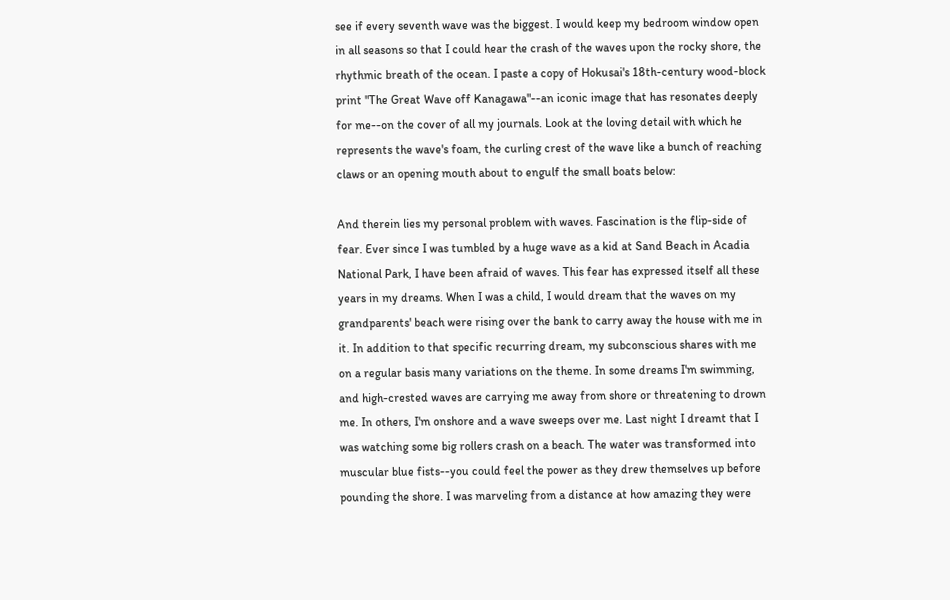see if every seventh wave was the biggest. I would keep my bedroom window open in all seasons so that I could hear the crash of the waves upon the rocky shore, the rhythmic breath of the ocean. I paste a copy of Hokusai's 18th-century wood-block print "The Great Wave off Kanagawa"--an iconic image that has resonates deeply for me--on the cover of all my journals. Look at the loving detail with which he represents the wave's foam, the curling crest of the wave like a bunch of reaching claws or an opening mouth about to engulf the small boats below:

And therein lies my personal problem with waves. Fascination is the flip-side of fear. Ever since I was tumbled by a huge wave as a kid at Sand Beach in Acadia National Park, I have been afraid of waves. This fear has expressed itself all these years in my dreams. When I was a child, I would dream that the waves on my grandparents' beach were rising over the bank to carry away the house with me in it. In addition to that specific recurring dream, my subconscious shares with me on a regular basis many variations on the theme. In some dreams I'm swimming, and high-crested waves are carrying me away from shore or threatening to drown me. In others, I'm onshore and a wave sweeps over me. Last night I dreamt that I was watching some big rollers crash on a beach. The water was transformed into muscular blue fists--you could feel the power as they drew themselves up before pounding the shore. I was marveling from a distance at how amazing they were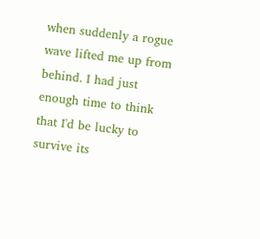when suddenly a rogue wave lifted me up from behind. I had just enough time to think that I'd be lucky to survive its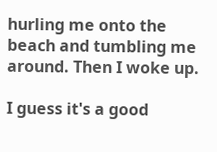hurling me onto the beach and tumbling me around. Then I woke up.

I guess it's a good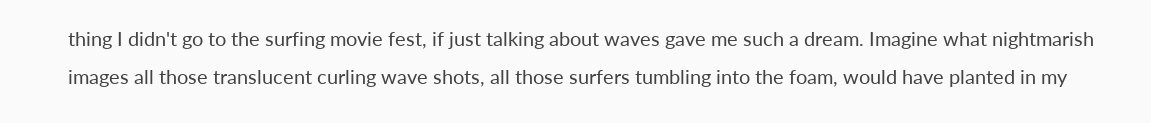thing I didn't go to the surfing movie fest, if just talking about waves gave me such a dream. Imagine what nightmarish images all those translucent curling wave shots, all those surfers tumbling into the foam, would have planted in my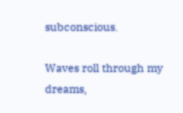subconscious.

Waves roll through my dreams,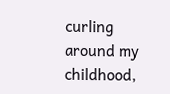curling around my childhood,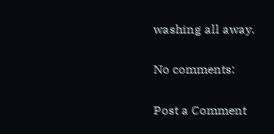washing all away.

No comments:

Post a Comment